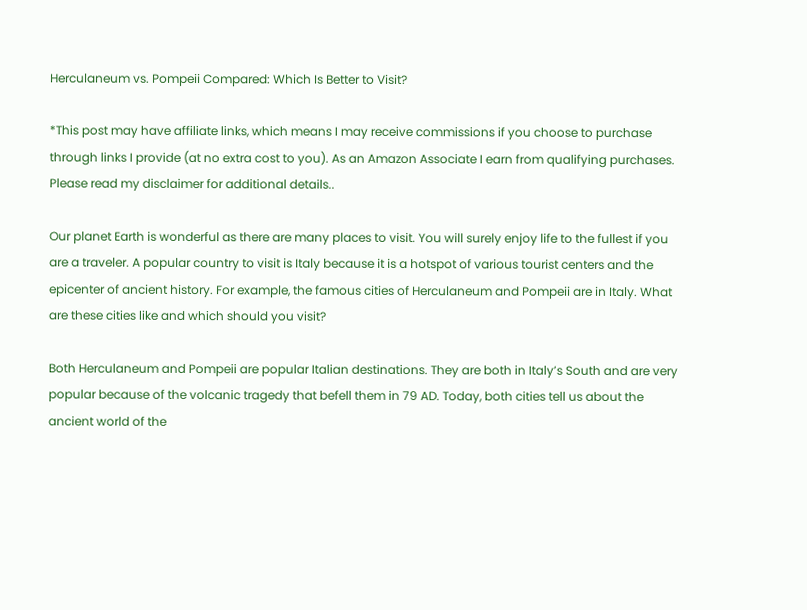Herculaneum vs. Pompeii Compared: Which Is Better to Visit?

*This post may have affiliate links, which means I may receive commissions if you choose to purchase through links I provide (at no extra cost to you). As an Amazon Associate I earn from qualifying purchases. Please read my disclaimer for additional details..

Our planet Earth is wonderful as there are many places to visit. You will surely enjoy life to the fullest if you are a traveler. A popular country to visit is Italy because it is a hotspot of various tourist centers and the epicenter of ancient history. For example, the famous cities of Herculaneum and Pompeii are in Italy. What are these cities like and which should you visit?

Both Herculaneum and Pompeii are popular Italian destinations. They are both in Italy’s South and are very popular because of the volcanic tragedy that befell them in 79 AD. Today, both cities tell us about the ancient world of the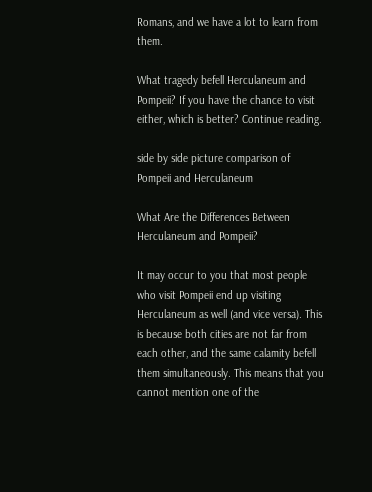Romans, and we have a lot to learn from them.

What tragedy befell Herculaneum and Pompeii? If you have the chance to visit either, which is better? Continue reading.

side by side picture comparison of Pompeii and Herculaneum

What Are the Differences Between Herculaneum and Pompeii?

It may occur to you that most people who visit Pompeii end up visiting Herculaneum as well (and vice versa). This is because both cities are not far from each other, and the same calamity befell them simultaneously. This means that you cannot mention one of the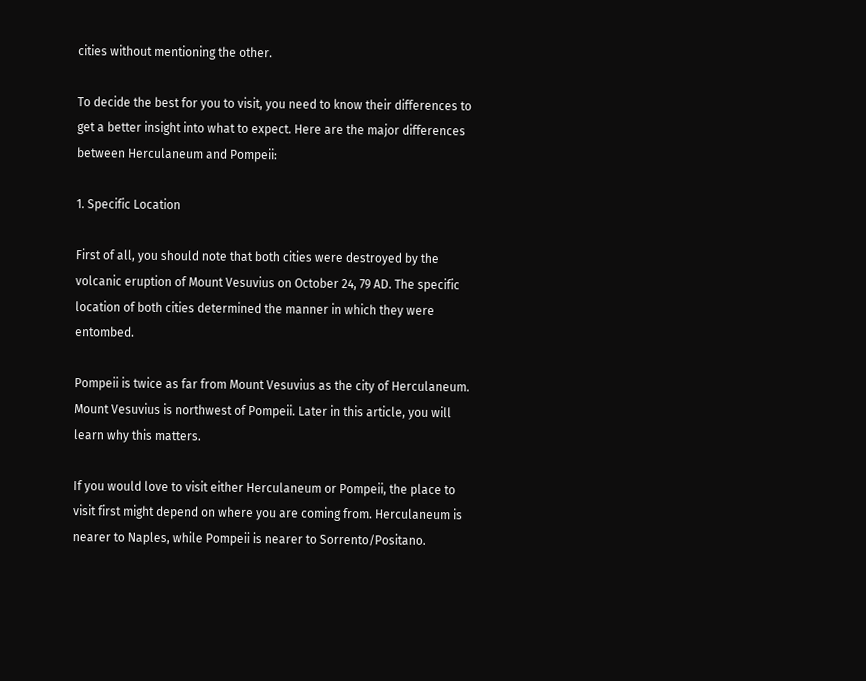cities without mentioning the other.

To decide the best for you to visit, you need to know their differences to get a better insight into what to expect. Here are the major differences between Herculaneum and Pompeii:

1. Specific Location

First of all, you should note that both cities were destroyed by the volcanic eruption of Mount Vesuvius on October 24, 79 AD. The specific location of both cities determined the manner in which they were entombed.

Pompeii is twice as far from Mount Vesuvius as the city of Herculaneum. Mount Vesuvius is northwest of Pompeii. Later in this article, you will learn why this matters.

If you would love to visit either Herculaneum or Pompeii, the place to visit first might depend on where you are coming from. Herculaneum is nearer to Naples, while Pompeii is nearer to Sorrento/Positano.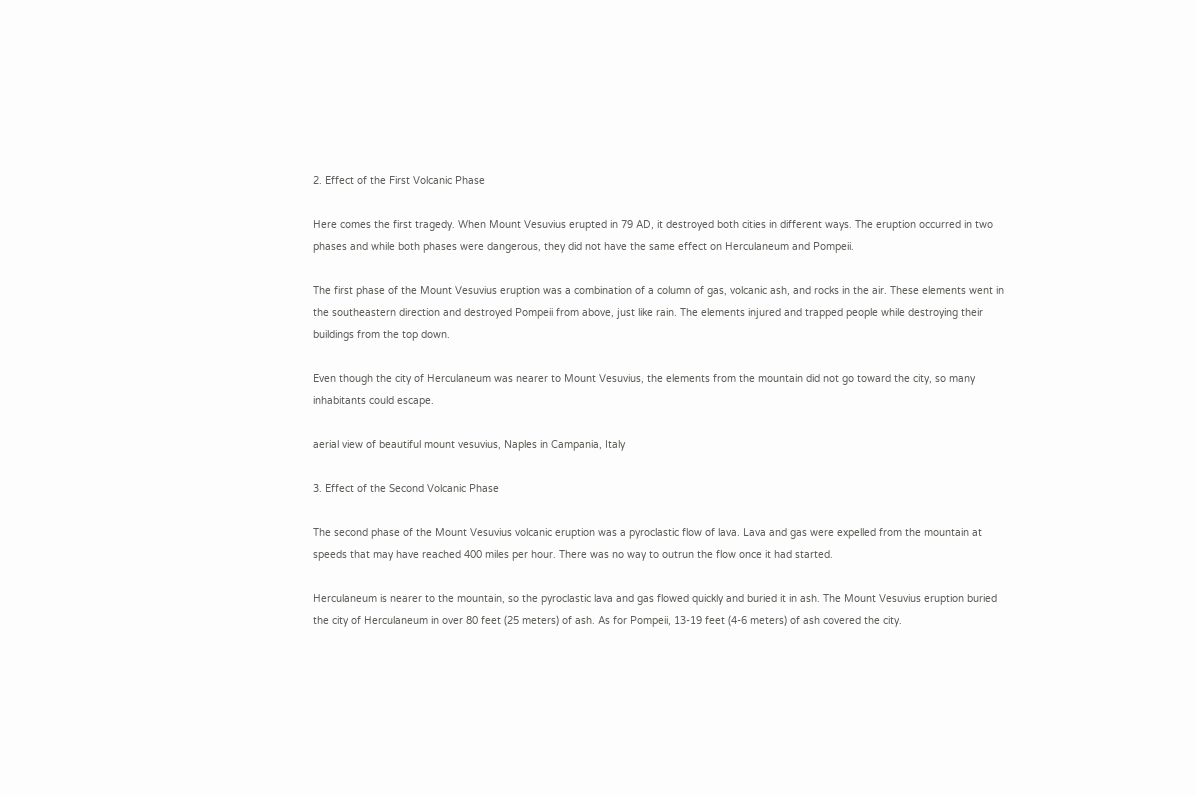2. Effect of the First Volcanic Phase

Here comes the first tragedy. When Mount Vesuvius erupted in 79 AD, it destroyed both cities in different ways. The eruption occurred in two phases and while both phases were dangerous, they did not have the same effect on Herculaneum and Pompeii.

The first phase of the Mount Vesuvius eruption was a combination of a column of gas, volcanic ash, and rocks in the air. These elements went in the southeastern direction and destroyed Pompeii from above, just like rain. The elements injured and trapped people while destroying their buildings from the top down.

Even though the city of Herculaneum was nearer to Mount Vesuvius, the elements from the mountain did not go toward the city, so many inhabitants could escape.

aerial view of beautiful mount vesuvius, Naples in Campania, Italy

3. Effect of the Second Volcanic Phase

The second phase of the Mount Vesuvius volcanic eruption was a pyroclastic flow of lava. Lava and gas were expelled from the mountain at speeds that may have reached 400 miles per hour. There was no way to outrun the flow once it had started.

Herculaneum is nearer to the mountain, so the pyroclastic lava and gas flowed quickly and buried it in ash. The Mount Vesuvius eruption buried the city of Herculaneum in over 80 feet (25 meters) of ash. As for Pompeii, 13-19 feet (4-6 meters) of ash covered the city.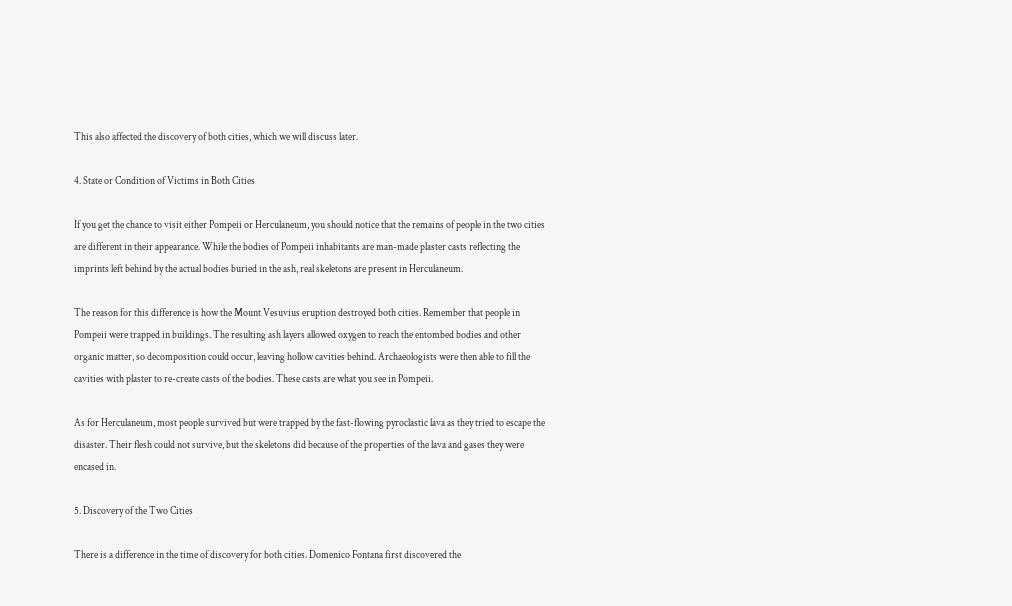This also affected the discovery of both cities, which we will discuss later.

4. State or Condition of Victims in Both Cities

If you get the chance to visit either Pompeii or Herculaneum, you should notice that the remains of people in the two cities are different in their appearance. While the bodies of Pompeii inhabitants are man-made plaster casts reflecting the imprints left behind by the actual bodies buried in the ash, real skeletons are present in Herculaneum.

The reason for this difference is how the Mount Vesuvius eruption destroyed both cities. Remember that people in Pompeii were trapped in buildings. The resulting ash layers allowed oxygen to reach the entombed bodies and other organic matter, so decomposition could occur, leaving hollow cavities behind. Archaeologists were then able to fill the cavities with plaster to re-create casts of the bodies. These casts are what you see in Pompeii.

As for Herculaneum, most people survived but were trapped by the fast-flowing pyroclastic lava as they tried to escape the disaster. Their flesh could not survive, but the skeletons did because of the properties of the lava and gases they were encased in.

5. Discovery of the Two Cities

There is a difference in the time of discovery for both cities. Domenico Fontana first discovered the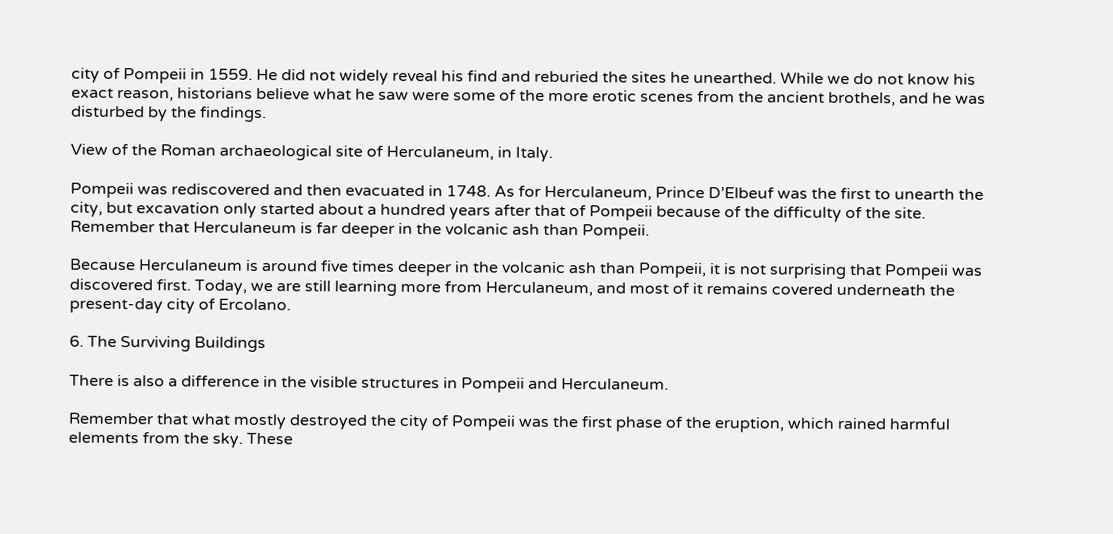city of Pompeii in 1559. He did not widely reveal his find and reburied the sites he unearthed. While we do not know his exact reason, historians believe what he saw were some of the more erotic scenes from the ancient brothels, and he was disturbed by the findings.

View of the Roman archaeological site of Herculaneum, in Italy.

Pompeii was rediscovered and then evacuated in 1748. As for Herculaneum, Prince D’Elbeuf was the first to unearth the city, but excavation only started about a hundred years after that of Pompeii because of the difficulty of the site. Remember that Herculaneum is far deeper in the volcanic ash than Pompeii.

Because Herculaneum is around five times deeper in the volcanic ash than Pompeii, it is not surprising that Pompeii was discovered first. Today, we are still learning more from Herculaneum, and most of it remains covered underneath the present-day city of Ercolano.

6. The Surviving Buildings

There is also a difference in the visible structures in Pompeii and Herculaneum.

Remember that what mostly destroyed the city of Pompeii was the first phase of the eruption, which rained harmful elements from the sky. These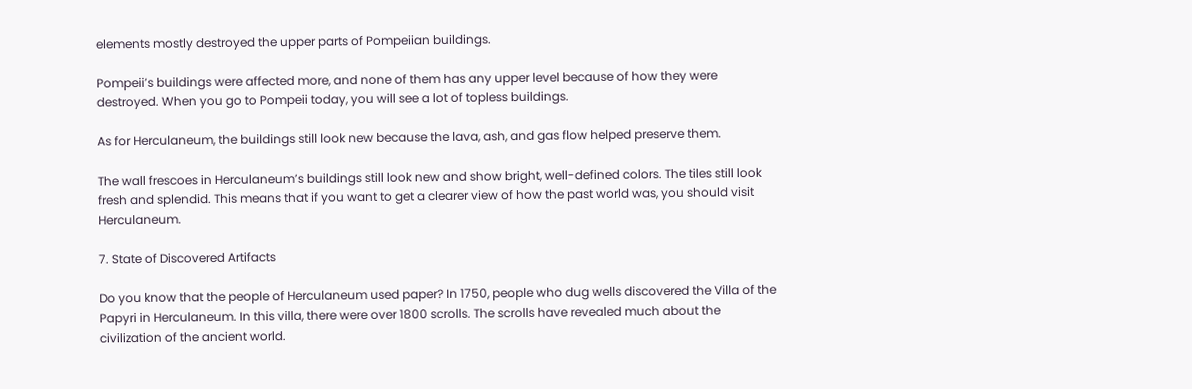elements mostly destroyed the upper parts of Pompeiian buildings.

Pompeii’s buildings were affected more, and none of them has any upper level because of how they were destroyed. When you go to Pompeii today, you will see a lot of topless buildings.

As for Herculaneum, the buildings still look new because the lava, ash, and gas flow helped preserve them.

The wall frescoes in Herculaneum’s buildings still look new and show bright, well-defined colors. The tiles still look fresh and splendid. This means that if you want to get a clearer view of how the past world was, you should visit Herculaneum.

7. State of Discovered Artifacts

Do you know that the people of Herculaneum used paper? In 1750, people who dug wells discovered the Villa of the Papyri in Herculaneum. In this villa, there were over 1800 scrolls. The scrolls have revealed much about the civilization of the ancient world.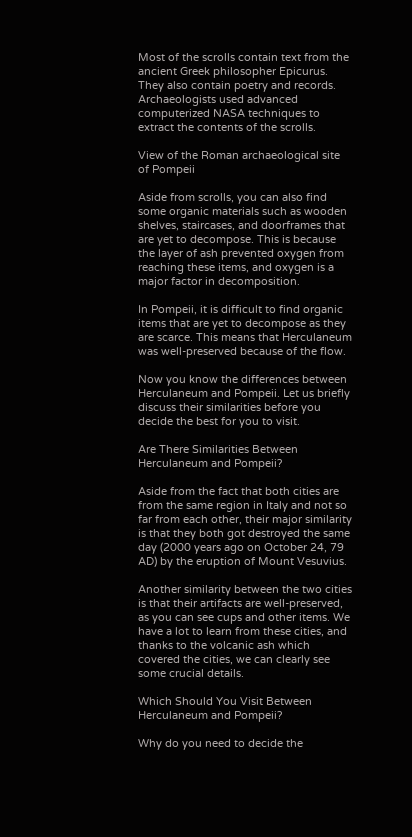Most of the scrolls contain text from the ancient Greek philosopher Epicurus. They also contain poetry and records. Archaeologists used advanced computerized NASA techniques to extract the contents of the scrolls.

View of the Roman archaeological site of Pompeii

Aside from scrolls, you can also find some organic materials such as wooden shelves, staircases, and doorframes that are yet to decompose. This is because the layer of ash prevented oxygen from reaching these items, and oxygen is a major factor in decomposition.

In Pompeii, it is difficult to find organic items that are yet to decompose as they are scarce. This means that Herculaneum was well-preserved because of the flow.

Now you know the differences between Herculaneum and Pompeii. Let us briefly discuss their similarities before you decide the best for you to visit.

Are There Similarities Between Herculaneum and Pompeii?

Aside from the fact that both cities are from the same region in Italy and not so far from each other, their major similarity is that they both got destroyed the same day (2000 years ago on October 24, 79 AD) by the eruption of Mount Vesuvius.

Another similarity between the two cities is that their artifacts are well-preserved, as you can see cups and other items. We have a lot to learn from these cities, and thanks to the volcanic ash which covered the cities, we can clearly see some crucial details.

Which Should You Visit Between Herculaneum and Pompeii?

Why do you need to decide the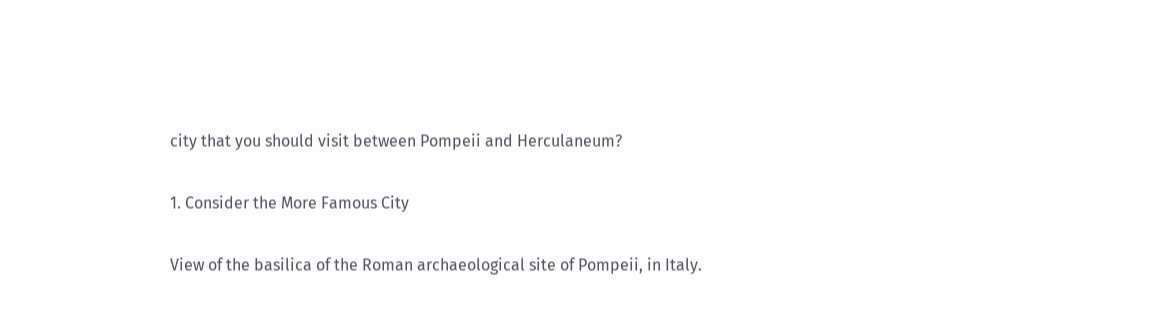city that you should visit between Pompeii and Herculaneum?

1. Consider the More Famous City

View of the basilica of the Roman archaeological site of Pompeii, in Italy.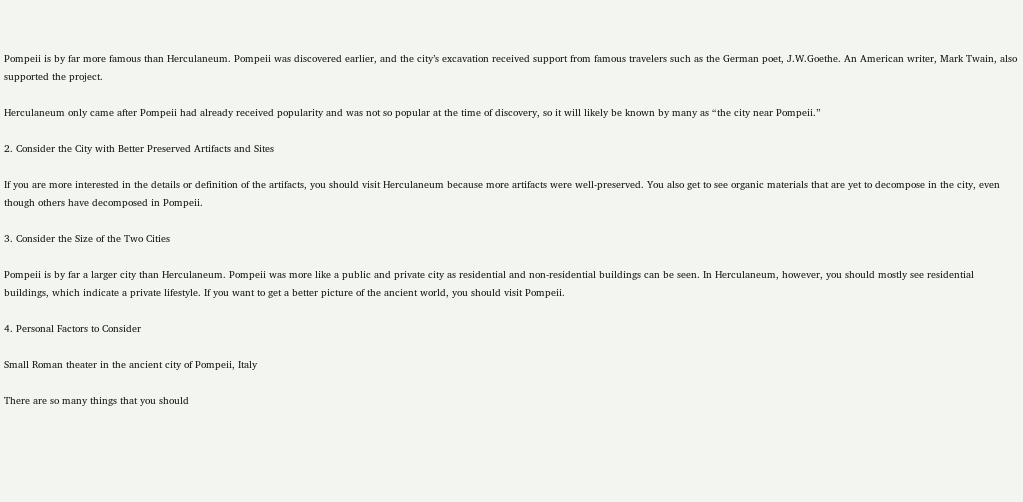Pompeii is by far more famous than Herculaneum. Pompeii was discovered earlier, and the city’s excavation received support from famous travelers such as the German poet, J.W.Goethe. An American writer, Mark Twain, also supported the project.

Herculaneum only came after Pompeii had already received popularity and was not so popular at the time of discovery, so it will likely be known by many as “the city near Pompeii.”

2. Consider the City with Better Preserved Artifacts and Sites

If you are more interested in the details or definition of the artifacts, you should visit Herculaneum because more artifacts were well-preserved. You also get to see organic materials that are yet to decompose in the city, even though others have decomposed in Pompeii.

3. Consider the Size of the Two Cities

Pompeii is by far a larger city than Herculaneum. Pompeii was more like a public and private city as residential and non-residential buildings can be seen. In Herculaneum, however, you should mostly see residential buildings, which indicate a private lifestyle. If you want to get a better picture of the ancient world, you should visit Pompeii.

4. Personal Factors to Consider

Small Roman theater in the ancient city of Pompeii, Italy

There are so many things that you should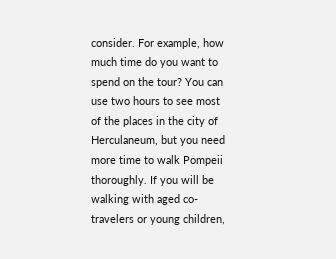consider. For example, how much time do you want to spend on the tour? You can use two hours to see most of the places in the city of Herculaneum, but you need more time to walk Pompeii thoroughly. If you will be walking with aged co-travelers or young children,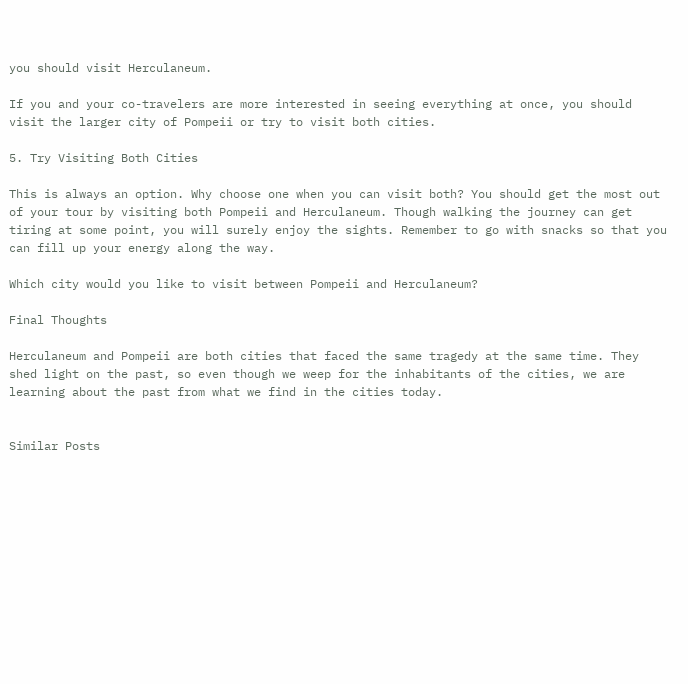you should visit Herculaneum.

If you and your co-travelers are more interested in seeing everything at once, you should visit the larger city of Pompeii or try to visit both cities.

5. Try Visiting Both Cities

This is always an option. Why choose one when you can visit both? You should get the most out of your tour by visiting both Pompeii and Herculaneum. Though walking the journey can get tiring at some point, you will surely enjoy the sights. Remember to go with snacks so that you can fill up your energy along the way.

Which city would you like to visit between Pompeii and Herculaneum?

Final Thoughts

Herculaneum and Pompeii are both cities that faced the same tragedy at the same time. They shed light on the past, so even though we weep for the inhabitants of the cities, we are learning about the past from what we find in the cities today.


Similar Posts